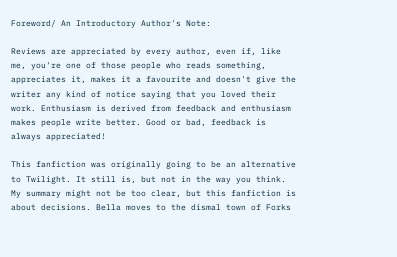Foreword/ An Introductory Author's Note:

Reviews are appreciated by every author, even if, like me, you're one of those people who reads something, appreciates it, makes it a favourite and doesn't give the writer any kind of notice saying that you loved their work. Enthusiasm is derived from feedback and enthusiasm makes people write better. Good or bad, feedback is always appreciated!

This fanfiction was originally going to be an alternative to Twilight. It still is, but not in the way you think. My summary might not be too clear, but this fanfiction is about decisions. Bella moves to the dismal town of Forks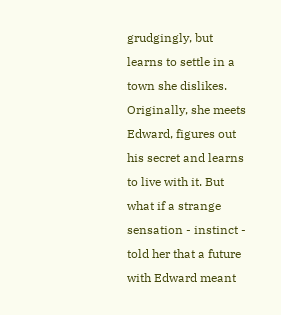grudgingly, but learns to settle in a town she dislikes. Originally, she meets Edward, figures out his secret and learns to live with it. But what if a strange sensation - instinct - told her that a future with Edward meant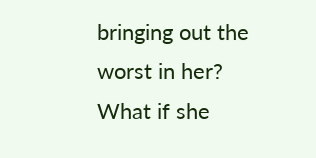bringing out the worst in her? What if she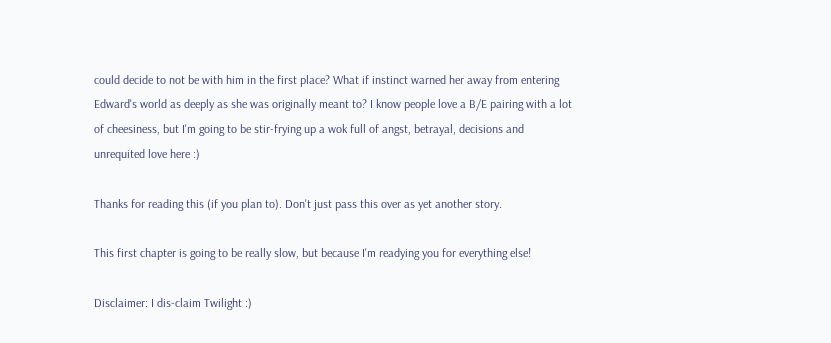could decide to not be with him in the first place? What if instinct warned her away from entering Edward's world as deeply as she was originally meant to? I know people love a B/E pairing with a lot of cheesiness, but I'm going to be stir-frying up a wok full of angst, betrayal, decisions and unrequited love here :)

Thanks for reading this (if you plan to). Don't just pass this over as yet another story.

This first chapter is going to be really slow, but because I'm readying you for everything else!

Disclaimer: I dis-claim Twilight :)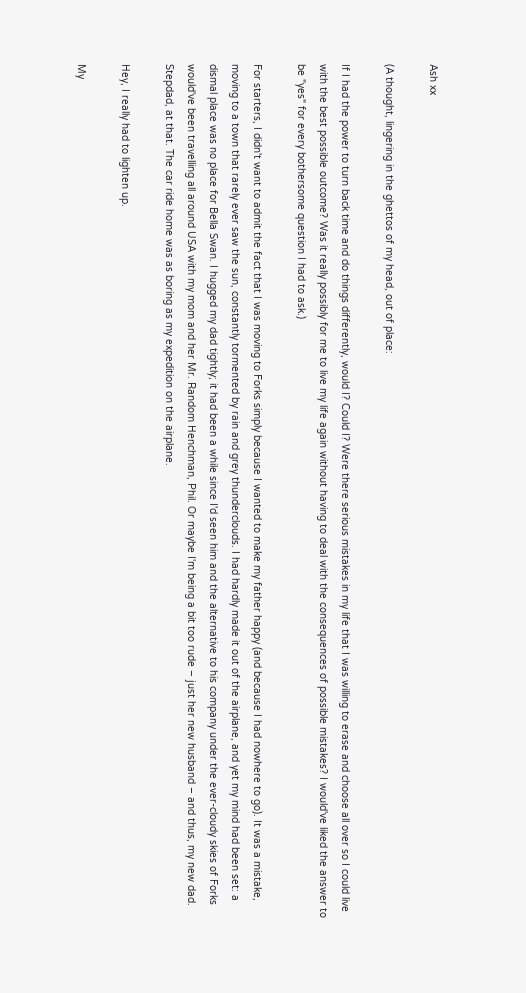Ash xx

(A thought, lingering in the ghettos of my head, out of place:

If I had the power to turn back time and do things differently, would I? Could I? Were there serious mistakes in my life that I was willing to erase and choose all over so I could live with the best possible outcome? Was it really possibly for me to live my life again without having to deal with the consequences of possible mistakes? I would've liked the answer to be "yes" for every bothersome question I had to ask.)

For starters, I didn't want to admit the fact that I was moving to Forks simply because I wanted to make my father happy (and because I had nowhere to go). It was a mistake, moving to a town that rarely ever saw the sun, constantly tormented by rain and grey thunderclouds. I had hardly made it out of the airplane, and yet my mind had been set: a dismal place was no place for Bella Swan. I hugged my dad tightly; it had been a while since I'd seen him and the alternative to his company under the ever-cloudy skies of Forks would've been travelling all around USA with my mom and her Mr. Random Henchman, Phil. Or maybe I'm being a bit too rude – just her new husband – and thus, my new dad. Stepdad, at that. The car ride home was as boring as my expedition on the airplane.

Hey, I really had to lighten up.

My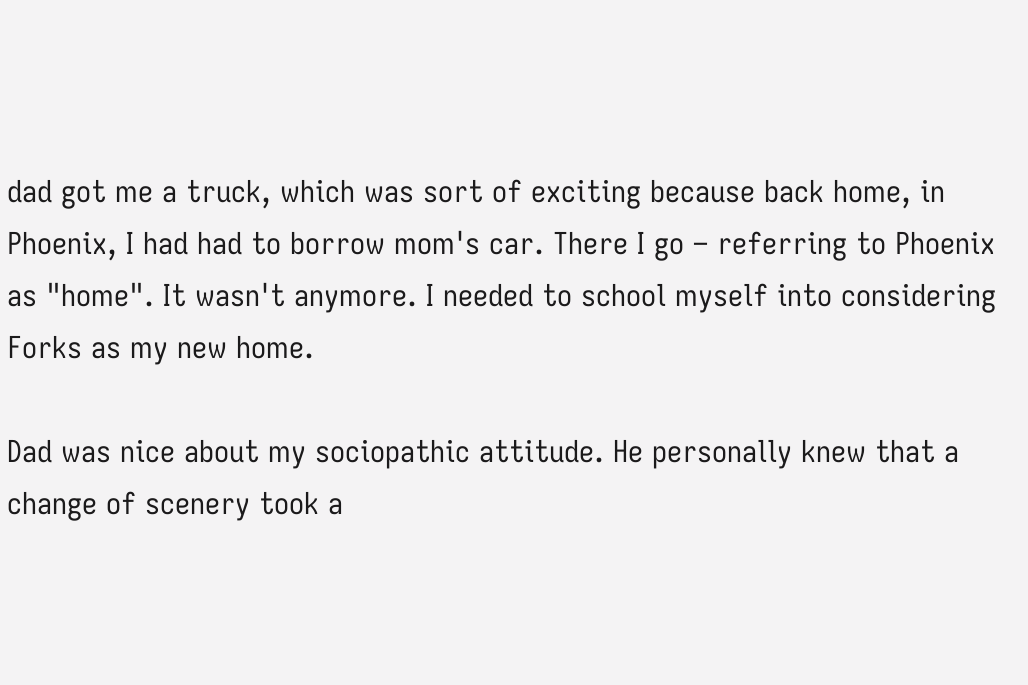dad got me a truck, which was sort of exciting because back home, in Phoenix, I had had to borrow mom's car. There I go – referring to Phoenix as "home". It wasn't anymore. I needed to school myself into considering Forks as my new home.

Dad was nice about my sociopathic attitude. He personally knew that a change of scenery took a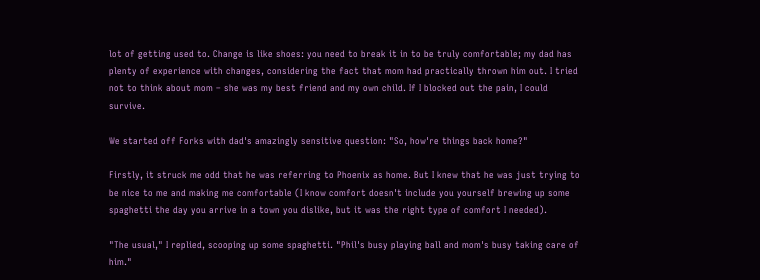lot of getting used to. Change is like shoes: you need to break it in to be truly comfortable; my dad has plenty of experience with changes, considering the fact that mom had practically thrown him out. I tried not to think about mom – she was my best friend and my own child. If I blocked out the pain, I could survive.

We started off Forks with dad's amazingly sensitive question: "So, how're things back home?"

Firstly, it struck me odd that he was referring to Phoenix as home. But I knew that he was just trying to be nice to me and making me comfortable (I know comfort doesn't include you yourself brewing up some spaghetti the day you arrive in a town you dislike, but it was the right type of comfort I needed).

"The usual," I replied, scooping up some spaghetti. "Phil's busy playing ball and mom's busy taking care of him."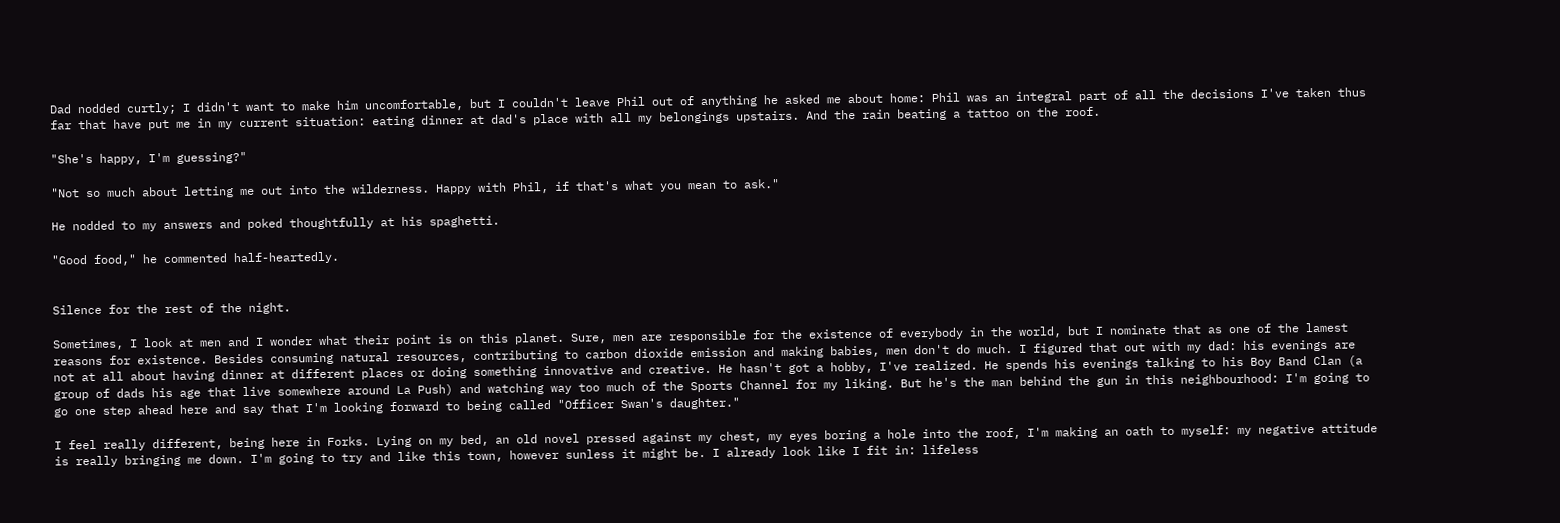Dad nodded curtly; I didn't want to make him uncomfortable, but I couldn't leave Phil out of anything he asked me about home: Phil was an integral part of all the decisions I've taken thus far that have put me in my current situation: eating dinner at dad's place with all my belongings upstairs. And the rain beating a tattoo on the roof.

"She's happy, I'm guessing?"

"Not so much about letting me out into the wilderness. Happy with Phil, if that's what you mean to ask."

He nodded to my answers and poked thoughtfully at his spaghetti.

"Good food," he commented half-heartedly.


Silence for the rest of the night.

Sometimes, I look at men and I wonder what their point is on this planet. Sure, men are responsible for the existence of everybody in the world, but I nominate that as one of the lamest reasons for existence. Besides consuming natural resources, contributing to carbon dioxide emission and making babies, men don't do much. I figured that out with my dad: his evenings are not at all about having dinner at different places or doing something innovative and creative. He hasn't got a hobby, I've realized. He spends his evenings talking to his Boy Band Clan (a group of dads his age that live somewhere around La Push) and watching way too much of the Sports Channel for my liking. But he's the man behind the gun in this neighbourhood: I'm going to go one step ahead here and say that I'm looking forward to being called "Officer Swan's daughter."

I feel really different, being here in Forks. Lying on my bed, an old novel pressed against my chest, my eyes boring a hole into the roof, I'm making an oath to myself: my negative attitude is really bringing me down. I'm going to try and like this town, however sunless it might be. I already look like I fit in: lifeless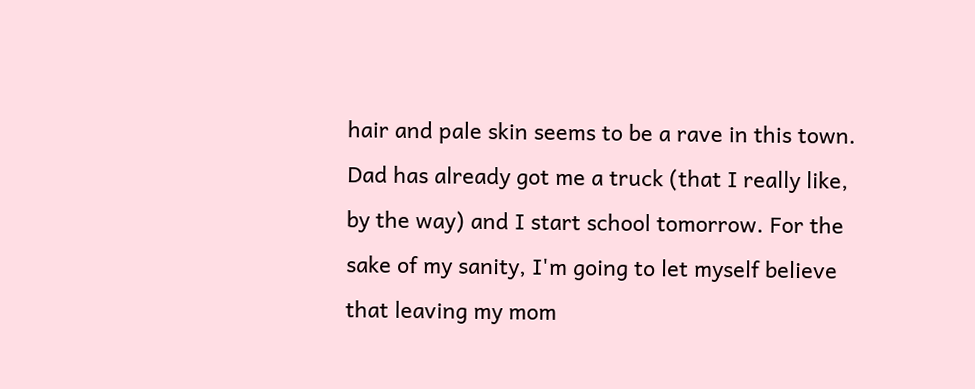hair and pale skin seems to be a rave in this town. Dad has already got me a truck (that I really like, by the way) and I start school tomorrow. For the sake of my sanity, I'm going to let myself believe that leaving my mom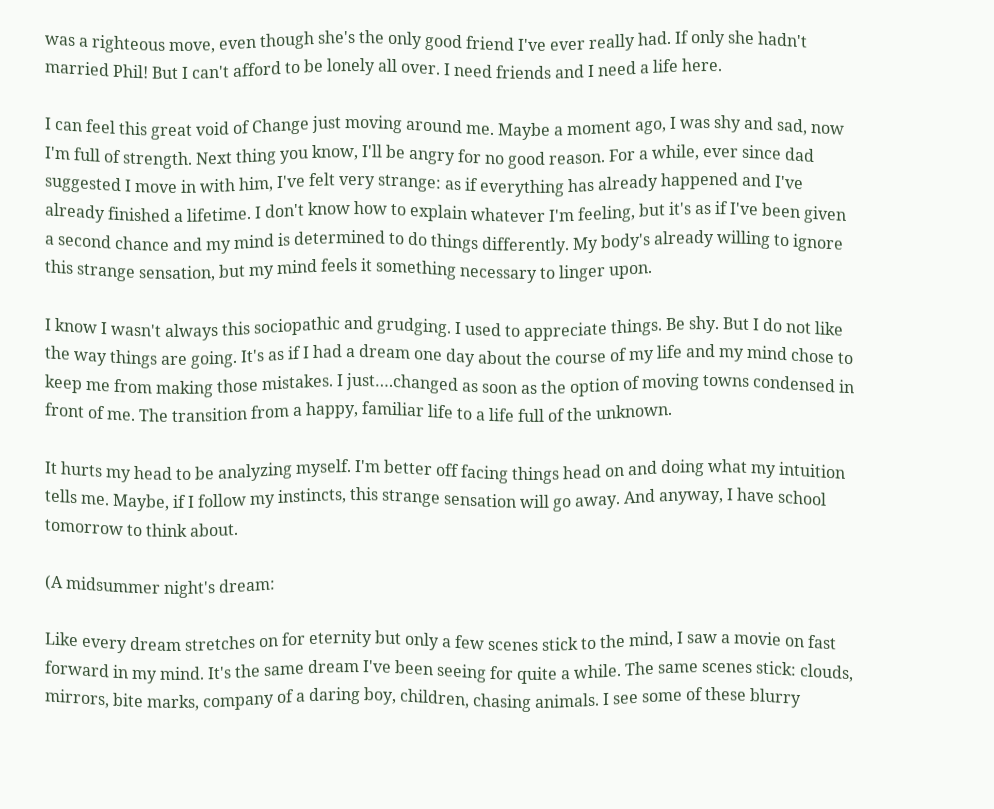was a righteous move, even though she's the only good friend I've ever really had. If only she hadn't married Phil! But I can't afford to be lonely all over. I need friends and I need a life here.

I can feel this great void of Change just moving around me. Maybe a moment ago, I was shy and sad, now I'm full of strength. Next thing you know, I'll be angry for no good reason. For a while, ever since dad suggested I move in with him, I've felt very strange: as if everything has already happened and I've already finished a lifetime. I don't know how to explain whatever I'm feeling, but it's as if I've been given a second chance and my mind is determined to do things differently. My body's already willing to ignore this strange sensation, but my mind feels it something necessary to linger upon.

I know I wasn't always this sociopathic and grudging. I used to appreciate things. Be shy. But I do not like the way things are going. It's as if I had a dream one day about the course of my life and my mind chose to keep me from making those mistakes. I just….changed as soon as the option of moving towns condensed in front of me. The transition from a happy, familiar life to a life full of the unknown.

It hurts my head to be analyzing myself. I'm better off facing things head on and doing what my intuition tells me. Maybe, if I follow my instincts, this strange sensation will go away. And anyway, I have school tomorrow to think about.

(A midsummer night's dream:

Like every dream stretches on for eternity but only a few scenes stick to the mind, I saw a movie on fast forward in my mind. It's the same dream I've been seeing for quite a while. The same scenes stick: clouds, mirrors, bite marks, company of a daring boy, children, chasing animals. I see some of these blurry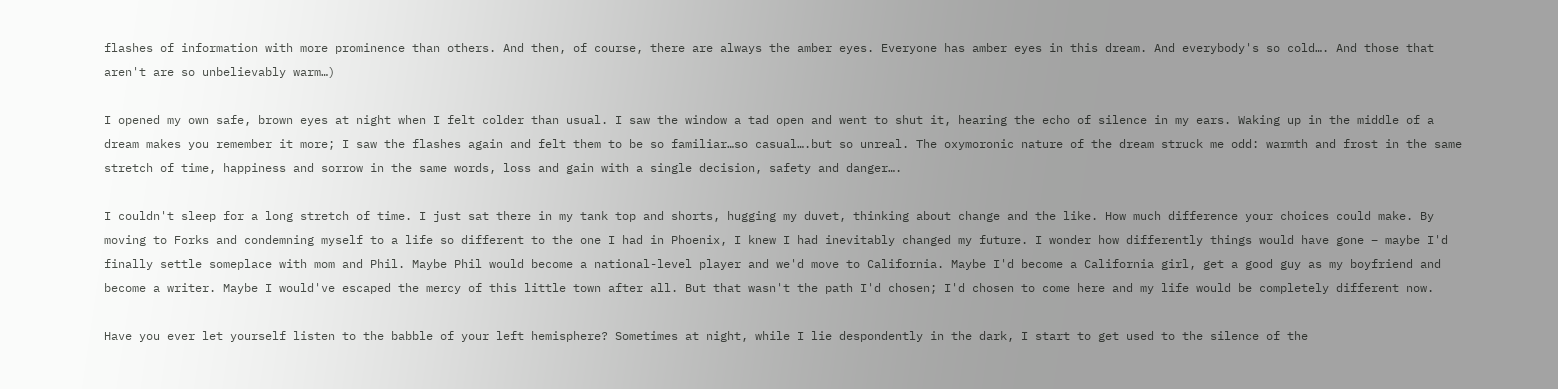flashes of information with more prominence than others. And then, of course, there are always the amber eyes. Everyone has amber eyes in this dream. And everybody's so cold…. And those that aren't are so unbelievably warm…)

I opened my own safe, brown eyes at night when I felt colder than usual. I saw the window a tad open and went to shut it, hearing the echo of silence in my ears. Waking up in the middle of a dream makes you remember it more; I saw the flashes again and felt them to be so familiar…so casual….but so unreal. The oxymoronic nature of the dream struck me odd: warmth and frost in the same stretch of time, happiness and sorrow in the same words, loss and gain with a single decision, safety and danger….

I couldn't sleep for a long stretch of time. I just sat there in my tank top and shorts, hugging my duvet, thinking about change and the like. How much difference your choices could make. By moving to Forks and condemning myself to a life so different to the one I had in Phoenix, I knew I had inevitably changed my future. I wonder how differently things would have gone – maybe I'd finally settle someplace with mom and Phil. Maybe Phil would become a national-level player and we'd move to California. Maybe I'd become a California girl, get a good guy as my boyfriend and become a writer. Maybe I would've escaped the mercy of this little town after all. But that wasn't the path I'd chosen; I'd chosen to come here and my life would be completely different now.

Have you ever let yourself listen to the babble of your left hemisphere? Sometimes at night, while I lie despondently in the dark, I start to get used to the silence of the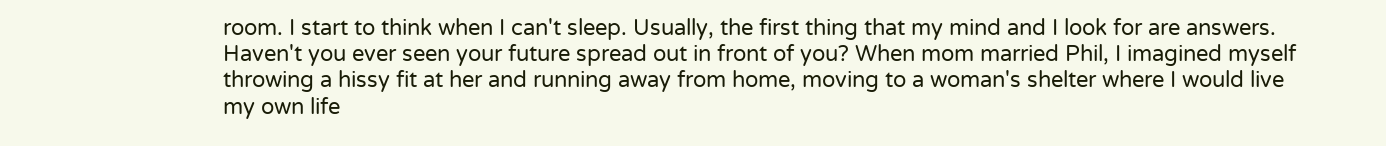room. I start to think when I can't sleep. Usually, the first thing that my mind and I look for are answers. Haven't you ever seen your future spread out in front of you? When mom married Phil, I imagined myself throwing a hissy fit at her and running away from home, moving to a woman's shelter where I would live my own life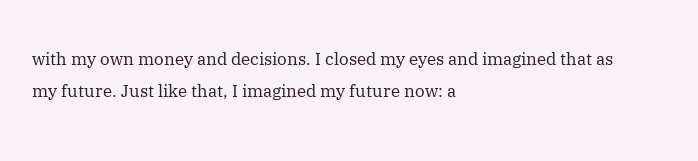with my own money and decisions. I closed my eyes and imagined that as my future. Just like that, I imagined my future now: a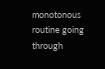monotonous routine going through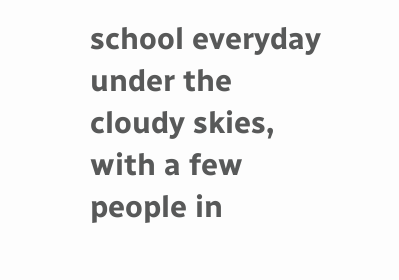school everyday under the cloudy skies, with a few people in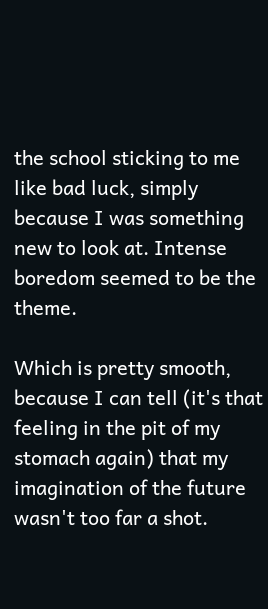the school sticking to me like bad luck, simply because I was something new to look at. Intense boredom seemed to be the theme.

Which is pretty smooth, because I can tell (it's that feeling in the pit of my stomach again) that my imagination of the future wasn't too far a shot.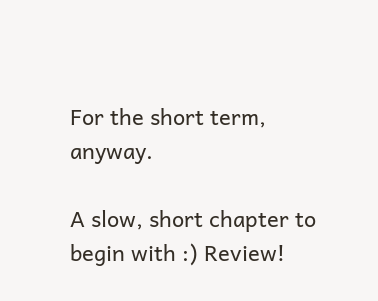For the short term, anyway.

A slow, short chapter to begin with :) Review!